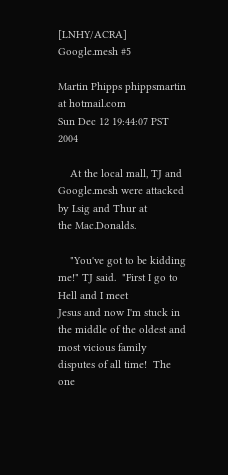[LNHY/ACRA] Google.mesh #5

Martin Phipps phippsmartin at hotmail.com
Sun Dec 12 19:44:07 PST 2004

    At the local mall, TJ and Google.mesh were attacked by I.sig and Thur at
the Mac.Donalds.

    "You've got to be kidding me!" TJ said.  "First I go to Hell and I meet
Jesus and now I'm stuck in the middle of the oldest and most vicious family
disputes of all time!  The one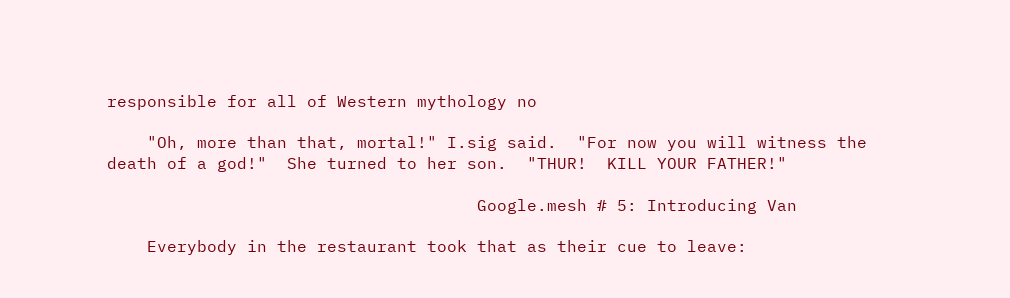responsible for all of Western mythology no

    "Oh, more than that, mortal!" I.sig said.  "For now you will witness the
death of a god!"  She turned to her son.  "THUR!  KILL YOUR FATHER!"

                                     Google.mesh # 5: Introducing Van

    Everybody in the restaurant took that as their cue to leave: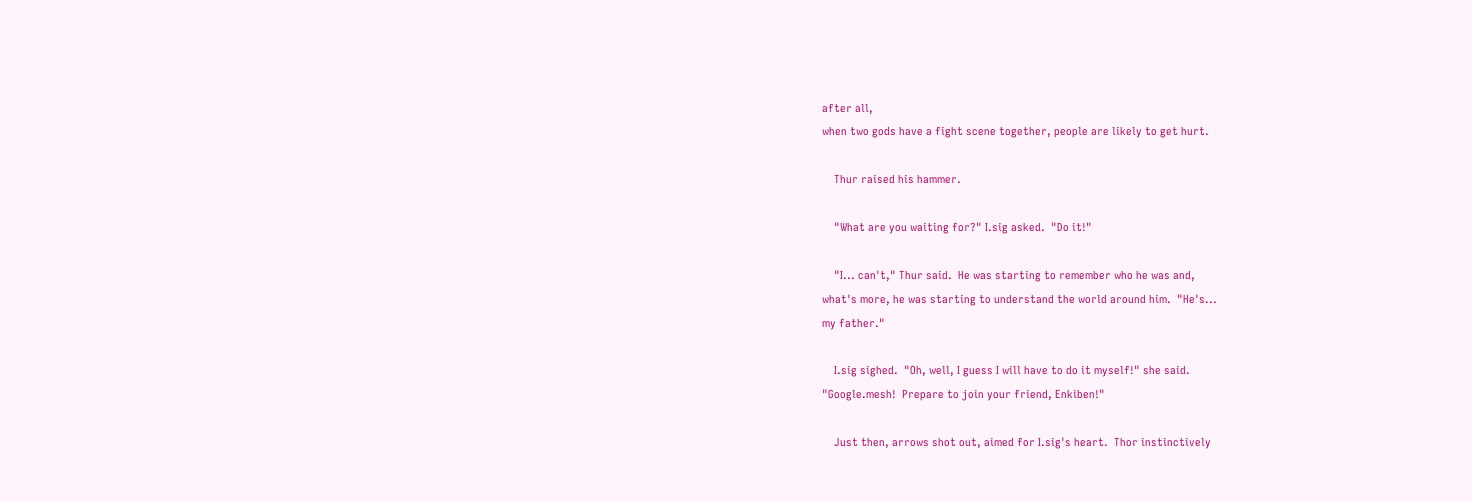after all,
when two gods have a fight scene together, people are likely to get hurt.

    Thur raised his hammer.

    "What are you waiting for?" I.sig asked.  "Do it!"

    "I... can't," Thur said.  He was starting to remember who he was and,
what's more, he was starting to understand the world around him.  "He's...
my father."

    I.sig sighed.  "Oh, well, I guess I will have to do it myself!" she said.
"Google.mesh!  Prepare to join your friend, Enkiben!"

    Just then, arrows shot out, aimed for I.sig's heart.  Thor instinctively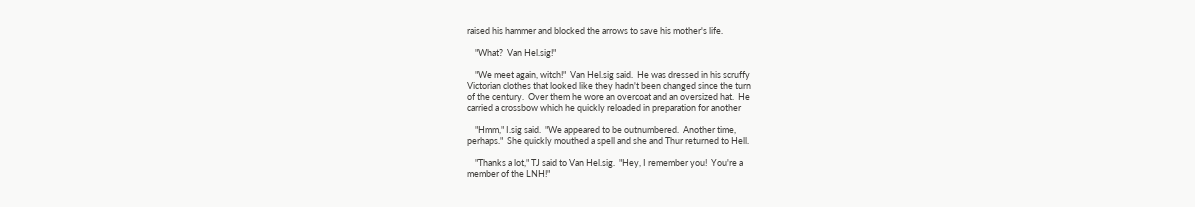raised his hammer and blocked the arrows to save his mother's life.

    "What?  Van Hel.sig!"

    "We meet again, witch!"  Van Hel.sig said.  He was dressed in his scruffy
Victorian clothes that looked like they hadn't been changed since the turn
of the century.  Over them he wore an overcoat and an oversized hat.  He
carried a crossbow which he quickly reloaded in preparation for another

    "Hmm," I.sig said.  "We appeared to be outnumbered.  Another time,
perhaps."  She quickly mouthed a spell and she and Thur returned to Hell.

    "Thanks a lot," TJ said to Van Hel.sig.  "Hey, I remember you!  You're a
member of the LNH!"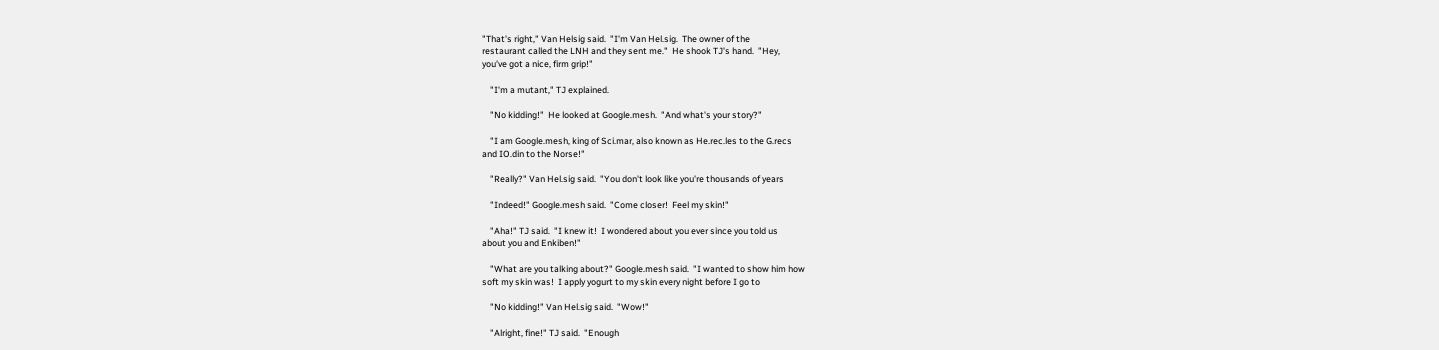"That's right," Van Helsig said.  "I'm Van Hel.sig.  The owner of the
restaurant called the LNH and they sent me."  He shook TJ's hand.  "Hey,
you've got a nice, firm grip!"

    "I'm a mutant," TJ explained.

    "No kidding!"  He looked at Google.mesh.  "And what's your story?"

    "I am Google.mesh, king of Sci.mar, also known as He.rec.les to the G.recs
and IO.din to the Norse!"

    "Really?" Van Hel.sig said.  "You don't look like you're thousands of years

    "Indeed!" Google.mesh said.  "Come closer!  Feel my skin!"

    "Aha!" TJ said.  "I knew it!  I wondered about you ever since you told us
about you and Enkiben!"

    "What are you talking about?" Google.mesh said.  "I wanted to show him how
soft my skin was!  I apply yogurt to my skin every night before I go to

    "No kidding!" Van Hel.sig said.  "Wow!"

    "Alright, fine!" TJ said.  "Enough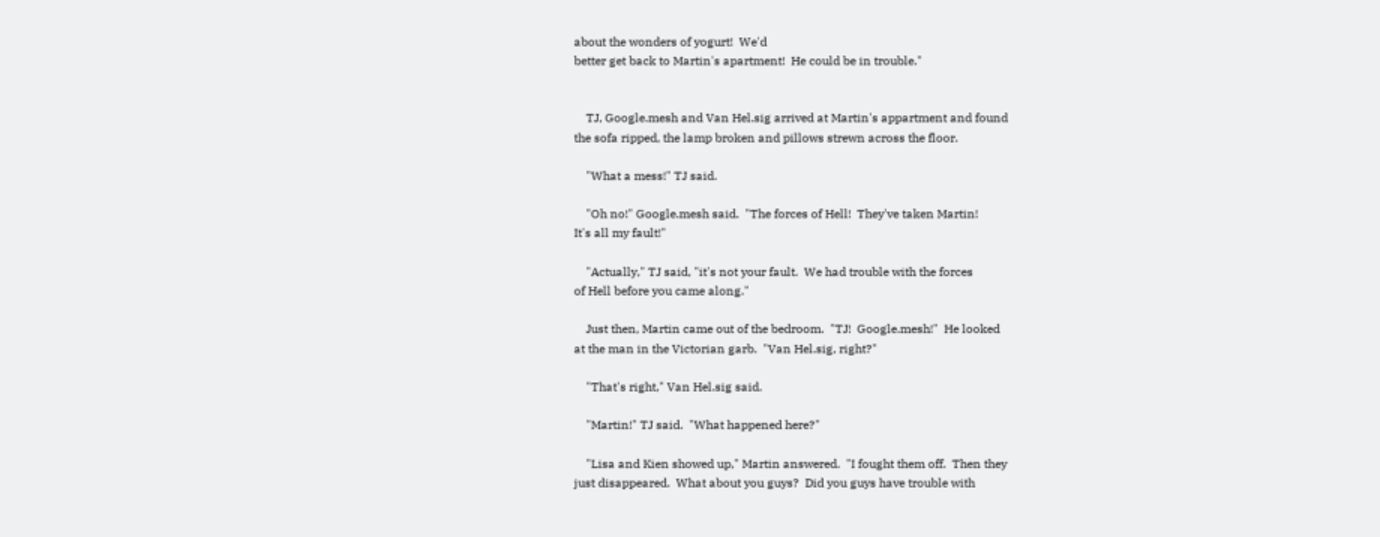about the wonders of yogurt!  We'd
better get back to Martin's apartment!  He could be in trouble."


    TJ, Google.mesh and Van Hel.sig arrived at Martin's appartment and found
the sofa ripped, the lamp broken and pillows strewn across the floor.

    "What a mess!" TJ said.

    "Oh no!" Google.mesh said.  "The forces of Hell!  They've taken Martin!
It's all my fault!"

    "Actually," TJ said, "it's not your fault.  We had trouble with the forces
of Hell before you came along."

    Just then, Martin came out of the bedroom.  "TJ!  Google.mesh!"  He looked
at the man in the Victorian garb.  "Van Hel.sig, right?"

    "That's right," Van Hel.sig said.

    "Martin!" TJ said.  "What happened here?"

    "Lisa and Kien showed up," Martin answered.  "I fought them off.  Then they
just disappeared.  What about you guys?  Did you guys have trouble with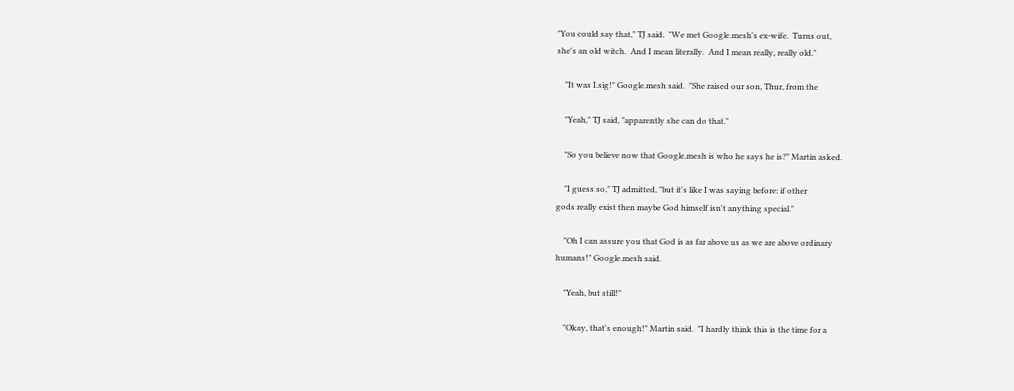"You could say that," TJ said.  "We met Google.mesh's ex-wife.  Turns out,
she's an old witch.  And I mean literally.  And I mean really, really old."

    "It was I.sig!" Google.mesh said.  "She raised our son, Thur, from the

    "Yeah," TJ said, "apparently she can do that."

    "So you believe now that Google.mesh is who he says he is?" Martin asked.

    "I guess so," TJ admitted, "but it's like I was saying before: if other
gods really exist then maybe God himself isn't anything special."

    "Oh I can assure you that God is as far above us as we are above ordinary
humans!" Google.mesh said.

    "Yeah, but still!"

    "Okay, that's enough!" Martin said.  "I hardly think this is the time for a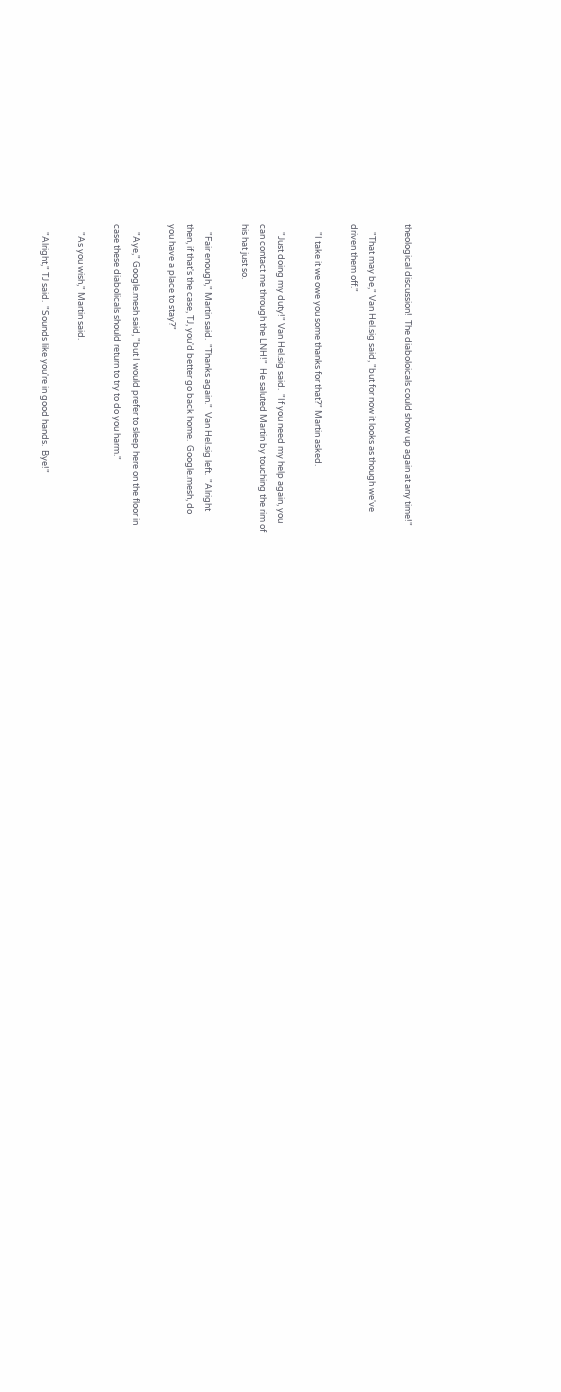theological discussion!  The diaboloicals could show up again at any time!"

    "That may be," Van Hel.sig said, "but for now it looks as though we've
driven them off."

    "I take it we owe you some thanks for that?" Martin asked.

    "Just doing my duty!" Van Hel.sig said.  "If you need my help again, you
can contact me through the LNH!"  He saluted Martin by touching the rim of
his hat just so.

    "Fair enough," Martin said.  "Thanks again."  Van Hel.sig left.  "Alright
then, if that's the case, TJ, you'd better go back home.  Google.mesh, do
you have a place to stay?"

    "Aye," Google.mesh said, "but I would prefer to sleep here on the floor in
case these diabolicals should return to try to do you harm."

    "As you wish," Martin said.

    "Alright," TJ said.  "Sounds like you're in good hands.  Bye!"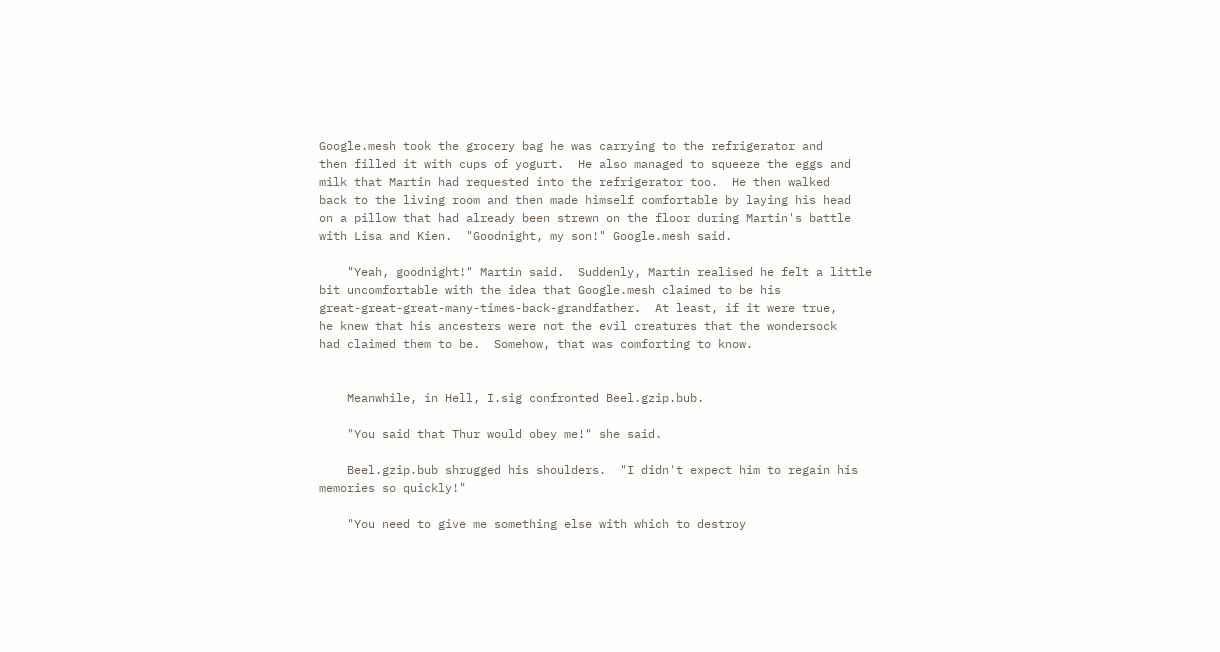Google.mesh took the grocery bag he was carrying to the refrigerator and
then filled it with cups of yogurt.  He also managed to squeeze the eggs and
milk that Martin had requested into the refrigerator too.  He then walked
back to the living room and then made himself comfortable by laying his head
on a pillow that had already been strewn on the floor during Martin's battle
with Lisa and Kien.  "Goodnight, my son!" Google.mesh said.

    "Yeah, goodnight!" Martin said.  Suddenly, Martin realised he felt a little
bit uncomfortable with the idea that Google.mesh claimed to be his
great-great-great-many-times-back-grandfather.  At least, if it were true,
he knew that his ancesters were not the evil creatures that the wondersock
had claimed them to be.  Somehow, that was comforting to know.


    Meanwhile, in Hell, I.sig confronted Beel.gzip.bub.

    "You said that Thur would obey me!" she said.

    Beel.gzip.bub shrugged his shoulders.  "I didn't expect him to regain his
memories so quickly!"

    "You need to give me something else with which to destroy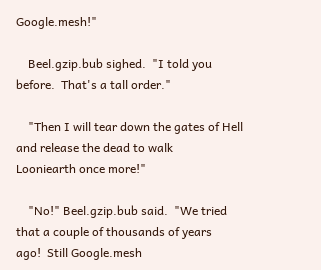Google.mesh!"

    Beel.gzip.bub sighed.  "I told you before.  That's a tall order."

    "Then I will tear down the gates of Hell and release the dead to walk
Looniearth once more!"

    "No!" Beel.gzip.bub said.  "We tried that a couple of thousands of years
ago!  Still Google.mesh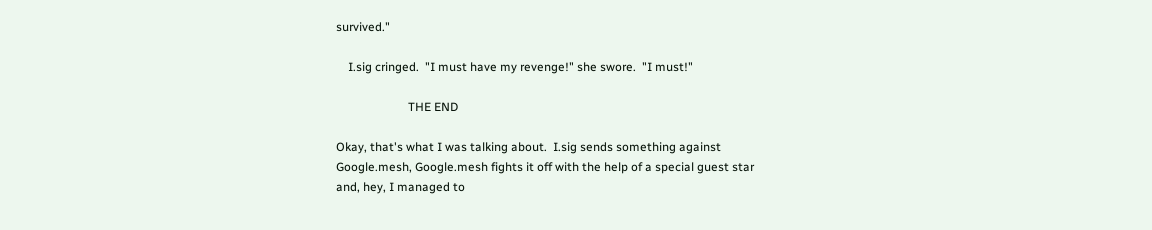survived."

    I.sig cringed.  "I must have my revenge!" she swore.  "I must!"

                        THE END

Okay, that's what I was talking about.  I.sig sends something against
Google.mesh, Google.mesh fights it off with the help of a special guest star
and, hey, I managed to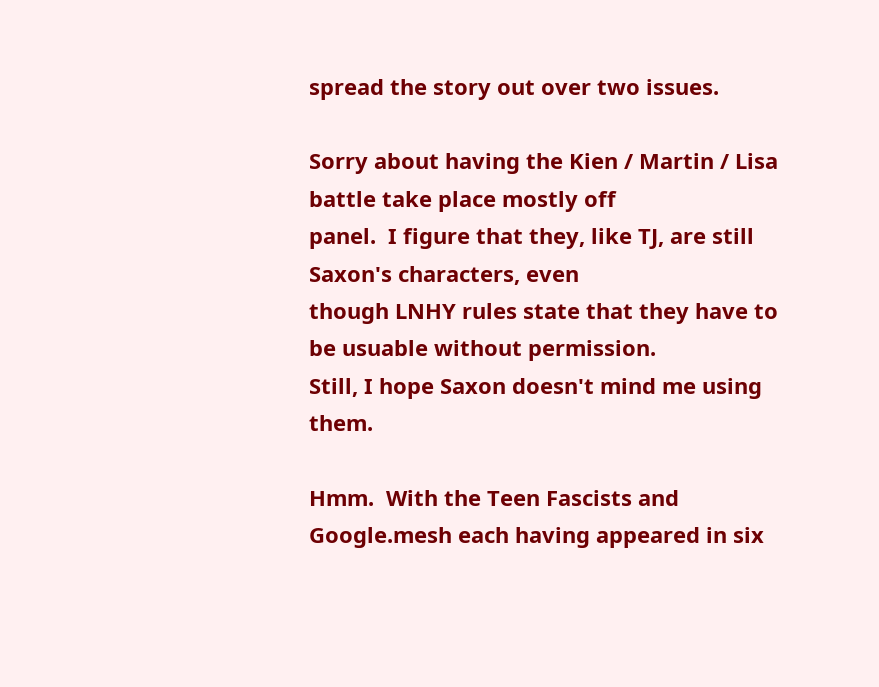spread the story out over two issues.

Sorry about having the Kien / Martin / Lisa battle take place mostly off
panel.  I figure that they, like TJ, are still Saxon's characters, even
though LNHY rules state that they have to be usuable without permission.
Still, I hope Saxon doesn't mind me using them.

Hmm.  With the Teen Fascists and Google.mesh each having appeared in six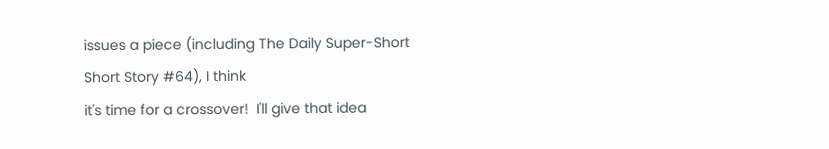issues a piece (including The Daily Super-Short Short Story #64), I think
it's time for a crossover!  I'll give that idea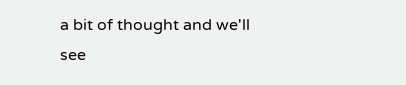a bit of thought and we'll
see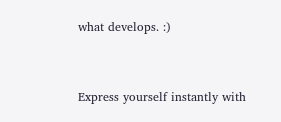what develops. :)


Express yourself instantly with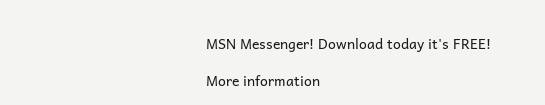MSN Messenger! Download today it's FREE!

More information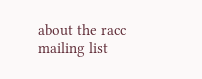about the racc mailing list